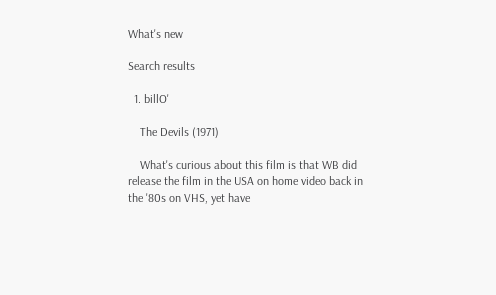What's new

Search results

  1. billO'

    The Devils (1971)

    What's curious about this film is that WB did release the film in the USA on home video back in the '80s on VHS, yet have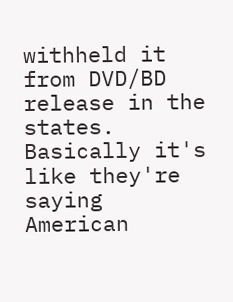withheld it from DVD/BD release in the states. Basically it's like they're saying American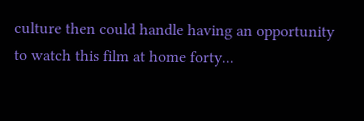culture then could handle having an opportunity to watch this film at home forty...